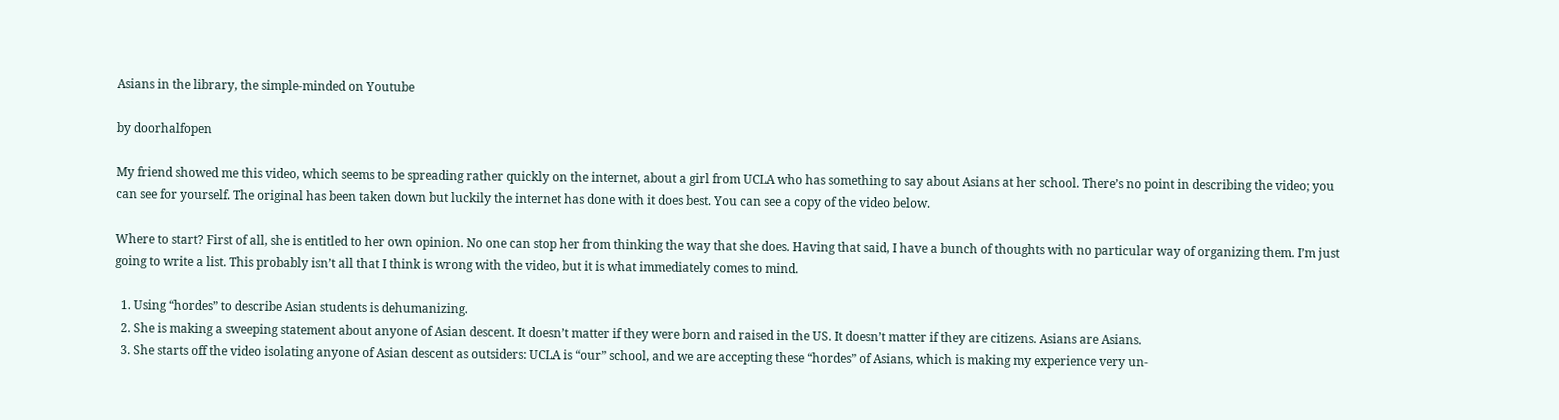Asians in the library, the simple-minded on Youtube

by doorhalfopen

My friend showed me this video, which seems to be spreading rather quickly on the internet, about a girl from UCLA who has something to say about Asians at her school. There’s no point in describing the video; you can see for yourself. The original has been taken down but luckily the internet has done with it does best. You can see a copy of the video below.

Where to start? First of all, she is entitled to her own opinion. No one can stop her from thinking the way that she does. Having that said, I have a bunch of thoughts with no particular way of organizing them. I’m just going to write a list. This probably isn’t all that I think is wrong with the video, but it is what immediately comes to mind.

  1. Using “hordes” to describe Asian students is dehumanizing.
  2. She is making a sweeping statement about anyone of Asian descent. It doesn’t matter if they were born and raised in the US. It doesn’t matter if they are citizens. Asians are Asians.
  3. She starts off the video isolating anyone of Asian descent as outsiders: UCLA is “our” school, and we are accepting these “hordes” of Asians, which is making my experience very un-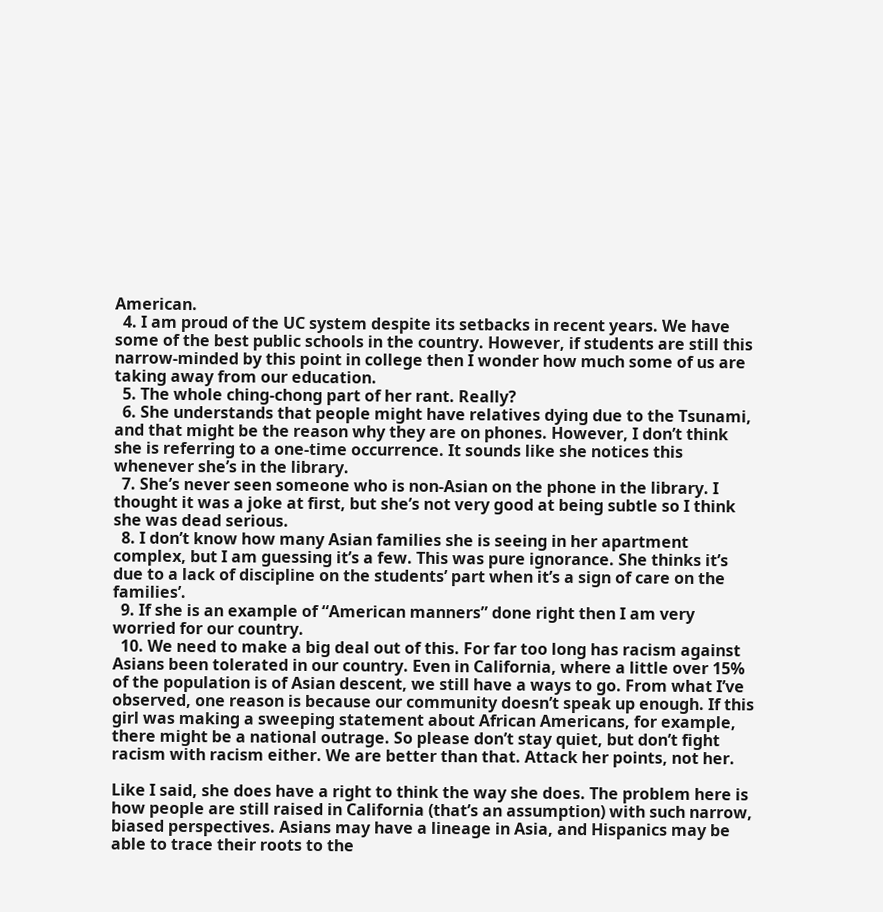American.
  4. I am proud of the UC system despite its setbacks in recent years. We have some of the best public schools in the country. However, if students are still this narrow-minded by this point in college then I wonder how much some of us are taking away from our education.
  5. The whole ching-chong part of her rant. Really?
  6. She understands that people might have relatives dying due to the Tsunami, and that might be the reason why they are on phones. However, I don’t think she is referring to a one-time occurrence. It sounds like she notices this whenever she’s in the library.
  7. She’s never seen someone who is non-Asian on the phone in the library. I thought it was a joke at first, but she’s not very good at being subtle so I think she was dead serious.
  8. I don’t know how many Asian families she is seeing in her apartment complex, but I am guessing it’s a few. This was pure ignorance. She thinks it’s due to a lack of discipline on the students’ part when it’s a sign of care on the families’.
  9. If she is an example of “American manners” done right then I am very worried for our country.
  10. We need to make a big deal out of this. For far too long has racism against Asians been tolerated in our country. Even in California, where a little over 15% of the population is of Asian descent, we still have a ways to go. From what I’ve observed, one reason is because our community doesn’t speak up enough. If this girl was making a sweeping statement about African Americans, for example, there might be a national outrage. So please don’t stay quiet, but don’t fight racism with racism either. We are better than that. Attack her points, not her.

Like I said, she does have a right to think the way she does. The problem here is how people are still raised in California (that’s an assumption) with such narrow, biased perspectives. Asians may have a lineage in Asia, and Hispanics may be able to trace their roots to the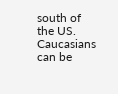south of the US. Caucasians can be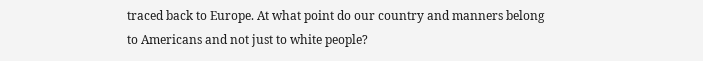traced back to Europe. At what point do our country and manners belong to Americans and not just to white people?